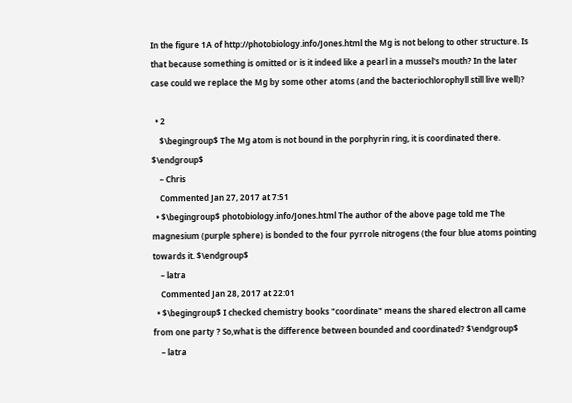In the figure 1A of http://photobiology.info/Jones.html the Mg is not belong to other structure. Is that because something is omitted or is it indeed like a pearl in a mussel's mouth? In the later case could we replace the Mg by some other atoms (and the bacteriochlorophyll still live well)?

  • 2
    $\begingroup$ The Mg atom is not bound in the porphyrin ring, it is coordinated there. $\endgroup$
    – Chris
    Commented Jan 27, 2017 at 7:51
  • $\begingroup$ photobiology.info/Jones.html The author of the above page told me The magnesium (purple sphere) is bonded to the four pyrrole nitrogens (the four blue atoms pointing towards it. $\endgroup$
    – latra
    Commented Jan 28, 2017 at 22:01
  • $\begingroup$ I checked chemistry books "coordinate" means the shared electron all came from one party ? So,what is the difference between bounded and coordinated? $\endgroup$
    – latra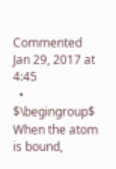Commented Jan 29, 2017 at 4:45
  • $\begingroup$ When the atom is bound,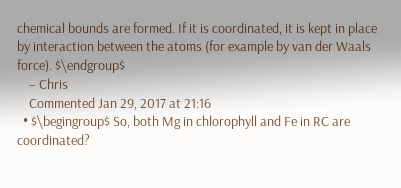chemical bounds are formed. If it is coordinated, it is kept in place by interaction between the atoms (for example by van der Waals force). $\endgroup$
    – Chris
    Commented Jan 29, 2017 at 21:16
  • $\begingroup$ So, both Mg in chlorophyll and Fe in RC are coordinated?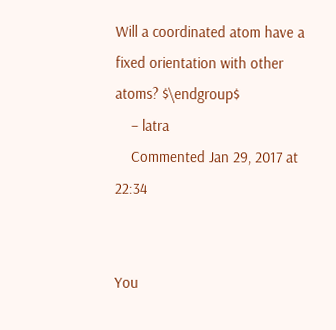Will a coordinated atom have a fixed orientation with other atoms? $\endgroup$
    – latra
    Commented Jan 29, 2017 at 22:34


You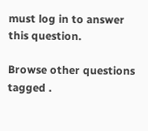must log in to answer this question.

Browse other questions tagged .